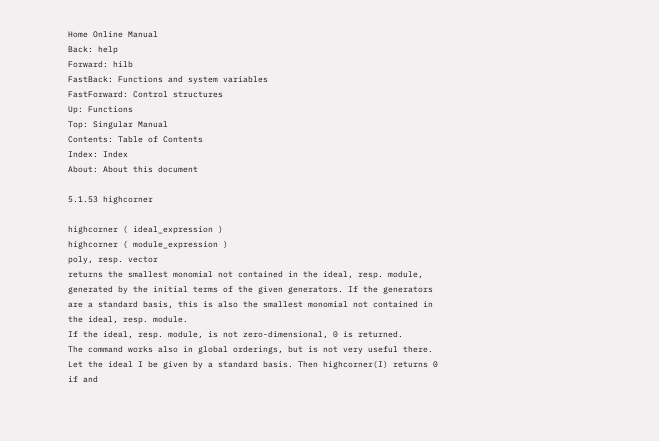Home Online Manual
Back: help
Forward: hilb
FastBack: Functions and system variables
FastForward: Control structures
Up: Functions
Top: Singular Manual
Contents: Table of Contents
Index: Index
About: About this document

5.1.53 highcorner

highcorner ( ideal_expression )
highcorner ( module_expression )
poly, resp. vector
returns the smallest monomial not contained in the ideal, resp. module, generated by the initial terms of the given generators. If the generators are a standard basis, this is also the smallest monomial not contained in the ideal, resp. module.
If the ideal, resp. module, is not zero-dimensional, 0 is returned.
The command works also in global orderings, but is not very useful there.
Let the ideal I be given by a standard basis. Then highcorner(I) returns 0 if and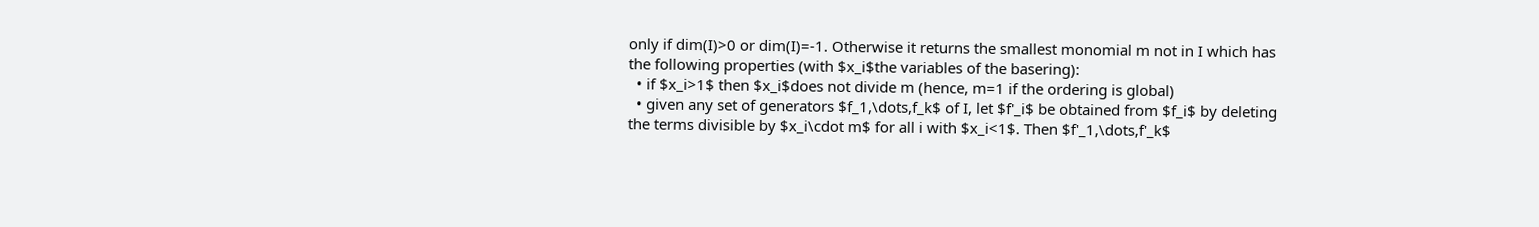only if dim(I)>0 or dim(I)=-1. Otherwise it returns the smallest monomial m not in I which has the following properties (with $x_i$the variables of the basering):
  • if $x_i>1$ then $x_i$does not divide m (hence, m=1 if the ordering is global)
  • given any set of generators $f_1,\dots,f_k$ of I, let $f'_i$ be obtained from $f_i$ by deleting the terms divisible by $x_i\cdot m$ for all i with $x_i<1$. Then $f'_1,\dots,f'_k$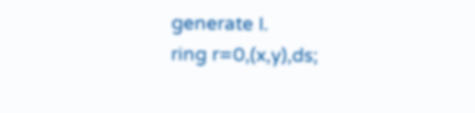generate I.
ring r=0,(x,y),ds;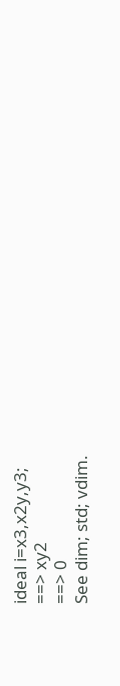ideal i=x3,x2y,y3;
==> xy2
==> 0
See dim; std; vdim.